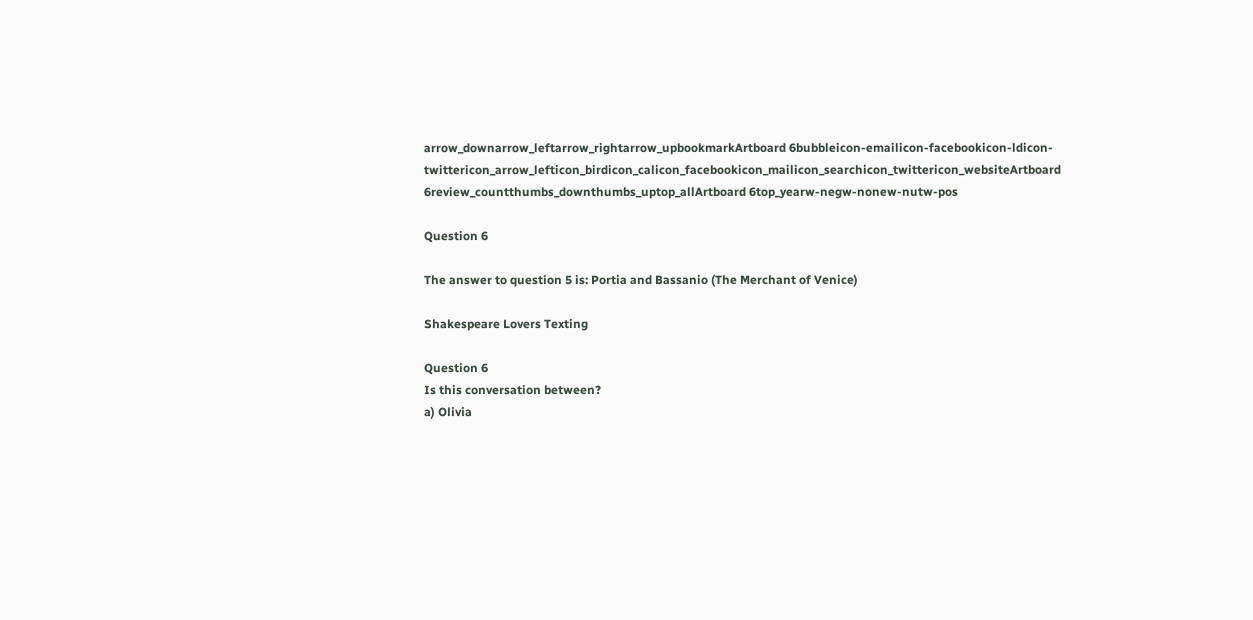arrow_downarrow_leftarrow_rightarrow_upbookmarkArtboard 6bubbleicon-emailicon-facebookicon-ldicon-twittericon_arrow_lefticon_birdicon_calicon_facebookicon_mailicon_searchicon_twittericon_websiteArtboard 6review_countthumbs_downthumbs_uptop_allArtboard 6top_yearw-negw-nonew-nutw-pos

Question 6

The answer to question 5 is: Portia and Bassanio (The Merchant of Venice)

Shakespeare Lovers Texting

Question 6
Is this conversation between?
a) Olivia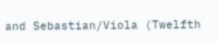and Sebastian/Viola (Twelfth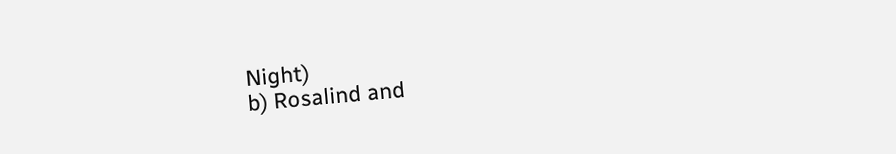Night)
b) Rosalind and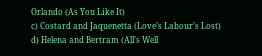Orlando (As You Like It)
c) Costard and Jaquenetta (Love’s Labour’s Lost)
d) Helena and Bertram (All’s Well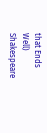that Ends Well)
Shakespeare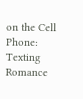on the Cell Phone: Texting Romance